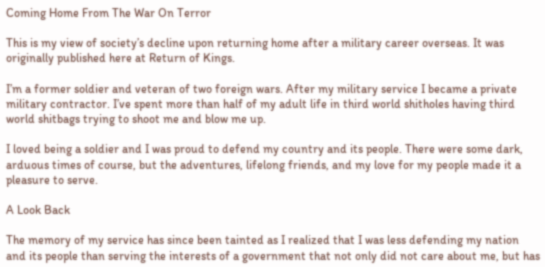Coming Home From The War On Terror

This is my view of society’s decline upon returning home after a military career overseas. It was originally published here at Return of Kings.

I’m a former soldier and veteran of two foreign wars. After my military service I became a private military contractor. I’ve spent more than half of my adult life in third world shitholes having third world shitbags trying to shoot me and blow me up.

I loved being a soldier and I was proud to defend my country and its people. There were some dark, arduous times of course, but the adventures, lifelong friends, and my love for my people made it a pleasure to serve.

A Look Back

The memory of my service has since been tainted as I realized that I was less defending my nation and its people than serving the interests of a government that not only did not care about me, but has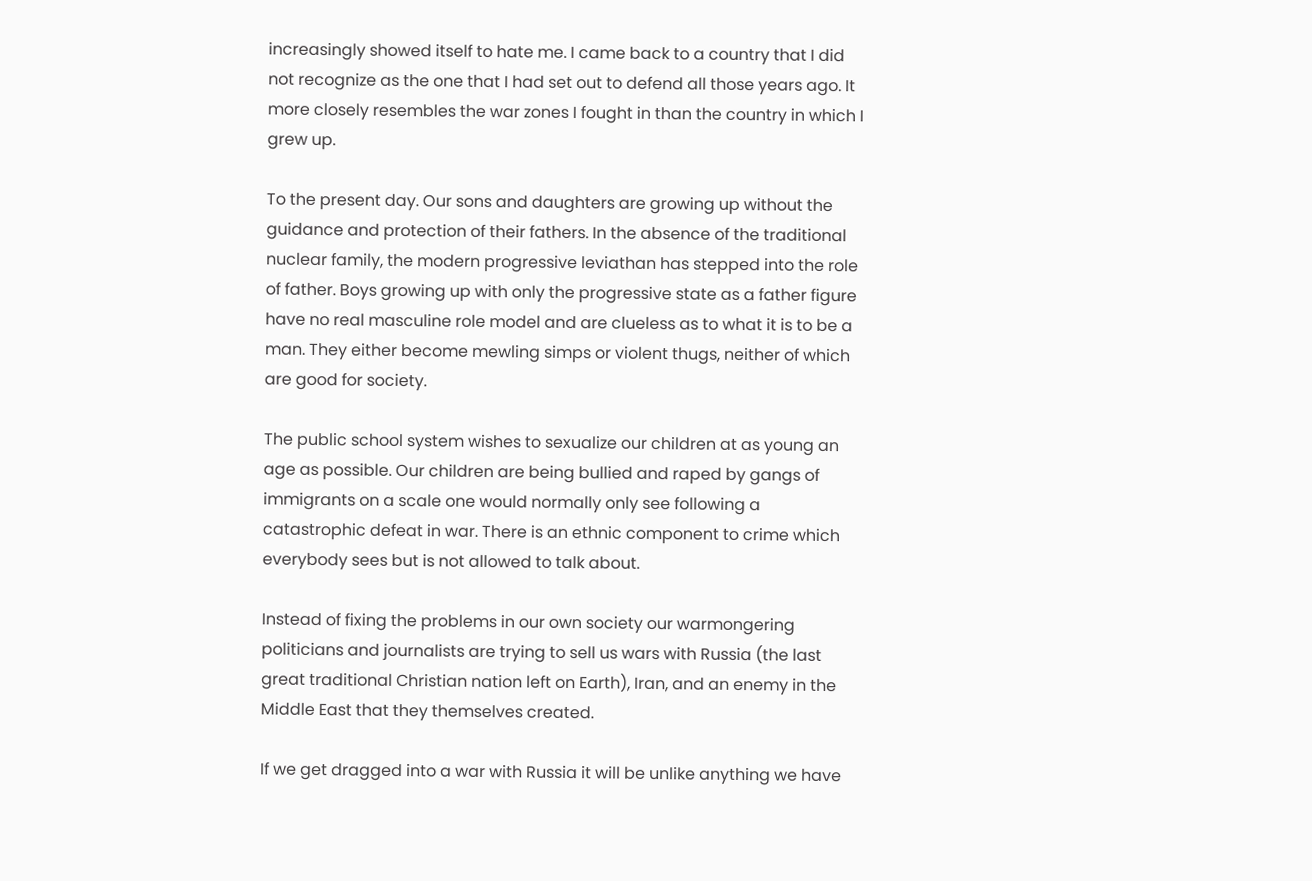increasingly showed itself to hate me. I came back to a country that I did not recognize as the one that I had set out to defend all those years ago. It more closely resembles the war zones I fought in than the country in which I grew up.

To the present day. Our sons and daughters are growing up without the guidance and protection of their fathers. In the absence of the traditional nuclear family, the modern progressive leviathan has stepped into the role of father. Boys growing up with only the progressive state as a father figure have no real masculine role model and are clueless as to what it is to be a man. They either become mewling simps or violent thugs, neither of which are good for society.

The public school system wishes to sexualize our children at as young an age as possible. Our children are being bullied and raped by gangs of immigrants on a scale one would normally only see following a catastrophic defeat in war. There is an ethnic component to crime which everybody sees but is not allowed to talk about.

Instead of fixing the problems in our own society our warmongering politicians and journalists are trying to sell us wars with Russia (the last great traditional Christian nation left on Earth), Iran, and an enemy in the Middle East that they themselves created.

If we get dragged into a war with Russia it will be unlike anything we have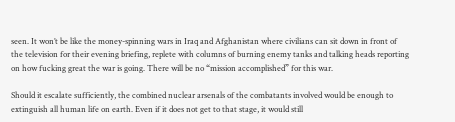seen. It won’t be like the money-spinning wars in Iraq and Afghanistan where civilians can sit down in front of the television for their evening briefing, replete with columns of burning enemy tanks and talking heads reporting on how fucking great the war is going. There will be no “mission accomplished” for this war.

Should it escalate sufficiently, the combined nuclear arsenals of the combatants involved would be enough to extinguish all human life on earth. Even if it does not get to that stage, it would still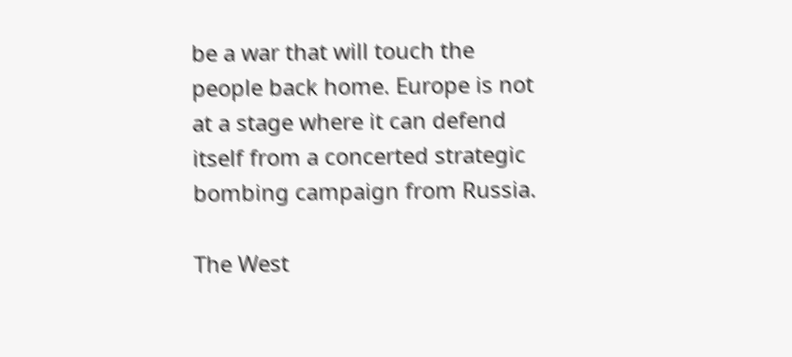be a war that will touch the people back home. Europe is not at a stage where it can defend itself from a concerted strategic bombing campaign from Russia.

The West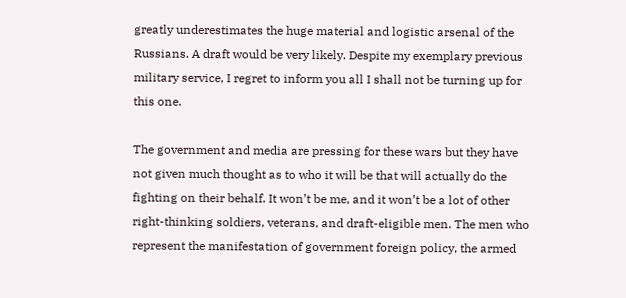greatly underestimates the huge material and logistic arsenal of the Russians. A draft would be very likely. Despite my exemplary previous military service, I regret to inform you all I shall not be turning up for this one.

The government and media are pressing for these wars but they have not given much thought as to who it will be that will actually do the fighting on their behalf. It won’t be me, and it won’t be a lot of other right-thinking soldiers, veterans, and draft-eligible men. The men who represent the manifestation of government foreign policy, the armed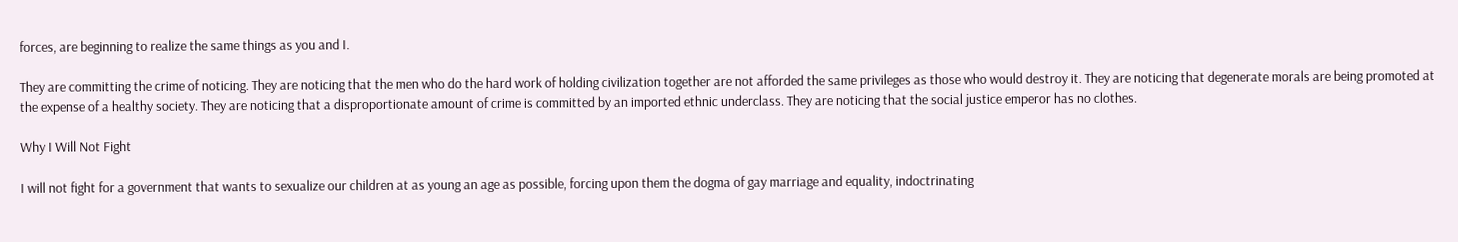forces, are beginning to realize the same things as you and I.

They are committing the crime of noticing. They are noticing that the men who do the hard work of holding civilization together are not afforded the same privileges as those who would destroy it. They are noticing that degenerate morals are being promoted at the expense of a healthy society. They are noticing that a disproportionate amount of crime is committed by an imported ethnic underclass. They are noticing that the social justice emperor has no clothes.

Why I Will Not Fight

I will not fight for a government that wants to sexualize our children at as young an age as possible, forcing upon them the dogma of gay marriage and equality, indoctrinating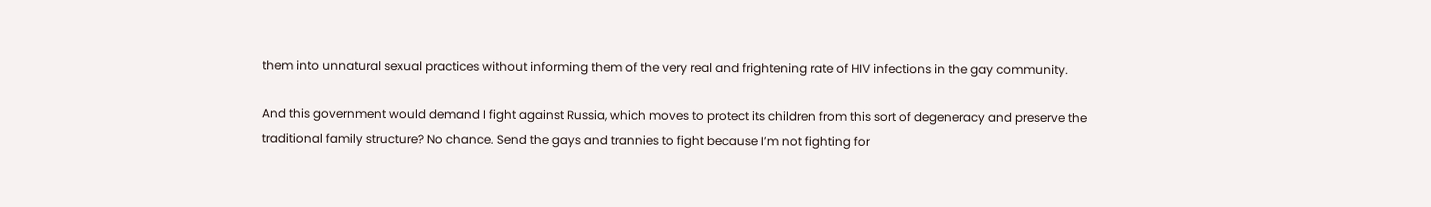them into unnatural sexual practices without informing them of the very real and frightening rate of HIV infections in the gay community.

And this government would demand I fight against Russia, which moves to protect its children from this sort of degeneracy and preserve the traditional family structure? No chance. Send the gays and trannies to fight because I’m not fighting for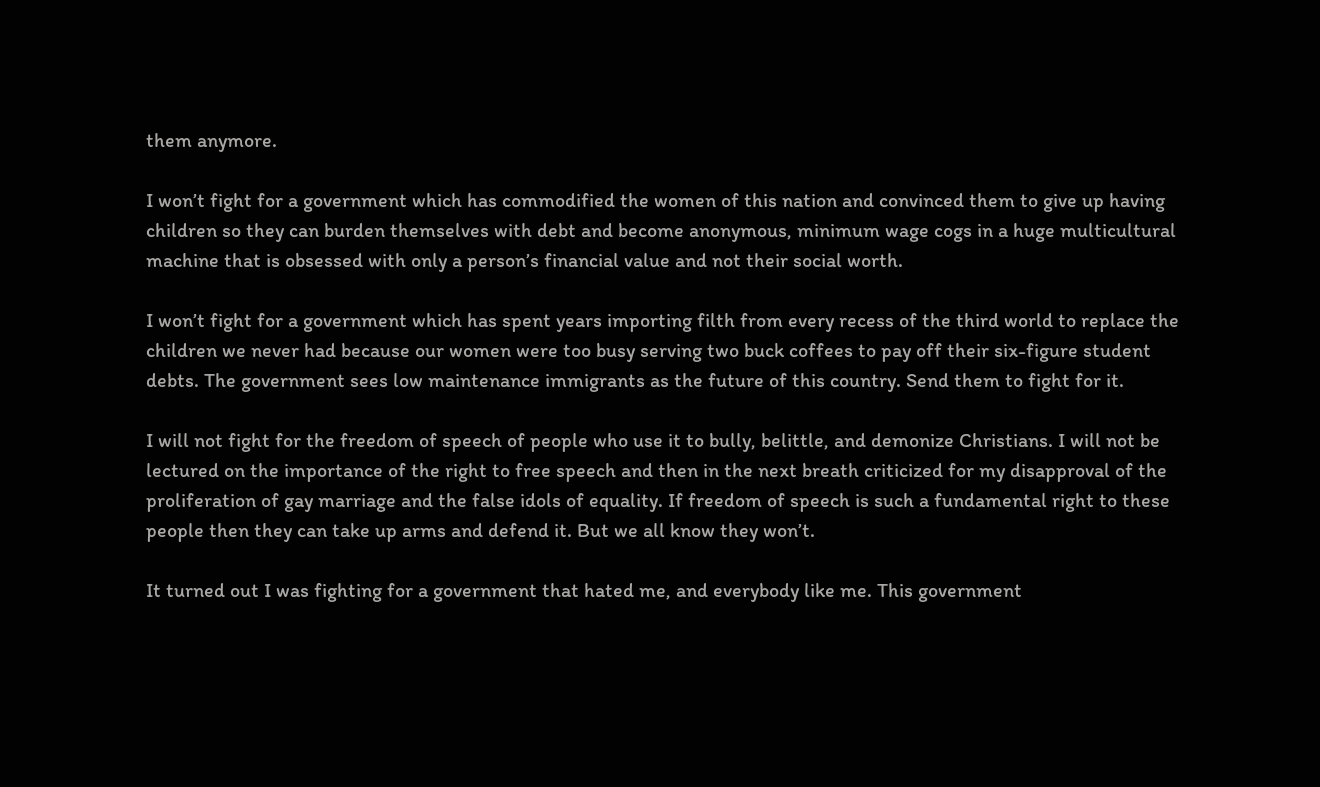them anymore.

I won’t fight for a government which has commodified the women of this nation and convinced them to give up having children so they can burden themselves with debt and become anonymous, minimum wage cogs in a huge multicultural machine that is obsessed with only a person’s financial value and not their social worth.

I won’t fight for a government which has spent years importing filth from every recess of the third world to replace the children we never had because our women were too busy serving two buck coffees to pay off their six-figure student debts. The government sees low maintenance immigrants as the future of this country. Send them to fight for it.

I will not fight for the freedom of speech of people who use it to bully, belittle, and demonize Christians. I will not be lectured on the importance of the right to free speech and then in the next breath criticized for my disapproval of the proliferation of gay marriage and the false idols of equality. If freedom of speech is such a fundamental right to these people then they can take up arms and defend it. But we all know they won’t.

It turned out I was fighting for a government that hated me, and everybody like me. This government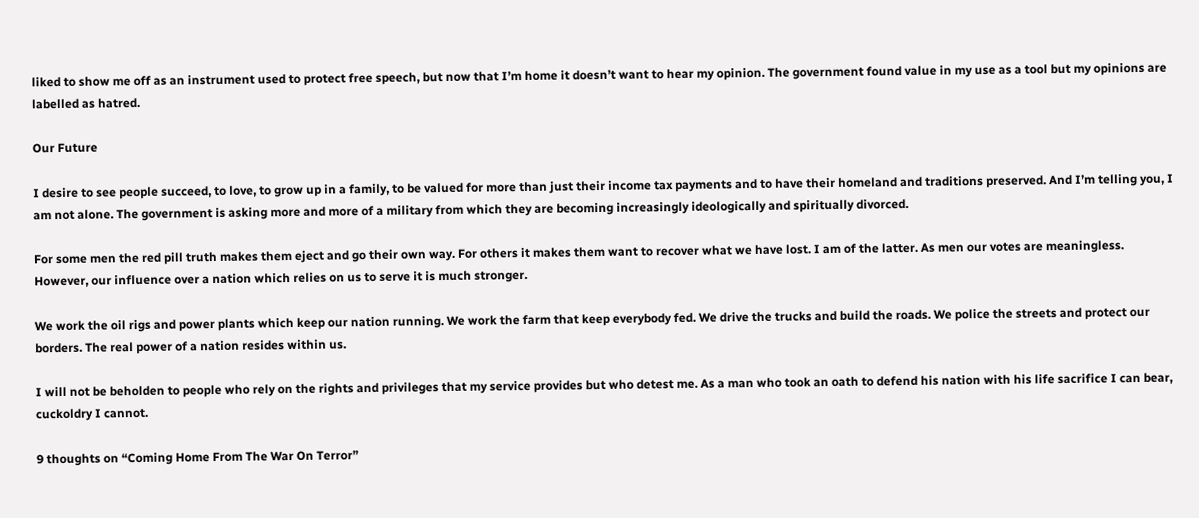liked to show me off as an instrument used to protect free speech, but now that I’m home it doesn’t want to hear my opinion. The government found value in my use as a tool but my opinions are labelled as hatred.

Our Future

I desire to see people succeed, to love, to grow up in a family, to be valued for more than just their income tax payments and to have their homeland and traditions preserved. And I’m telling you, I am not alone. The government is asking more and more of a military from which they are becoming increasingly ideologically and spiritually divorced.

For some men the red pill truth makes them eject and go their own way. For others it makes them want to recover what we have lost. I am of the latter. As men our votes are meaningless. However, our influence over a nation which relies on us to serve it is much stronger.

We work the oil rigs and power plants which keep our nation running. We work the farm that keep everybody fed. We drive the trucks and build the roads. We police the streets and protect our borders. The real power of a nation resides within us.

I will not be beholden to people who rely on the rights and privileges that my service provides but who detest me. As a man who took an oath to defend his nation with his life sacrifice I can bear, cuckoldry I cannot.

9 thoughts on “Coming Home From The War On Terror”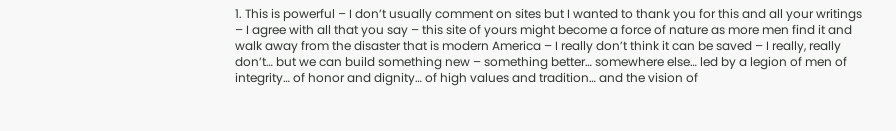1. This is powerful – I don’t usually comment on sites but I wanted to thank you for this and all your writings – I agree with all that you say – this site of yours might become a force of nature as more men find it and walk away from the disaster that is modern America – I really don’t think it can be saved – I really, really don’t… but we can build something new – something better… somewhere else… led by a legion of men of integrity… of honor and dignity… of high values and tradition… and the vision of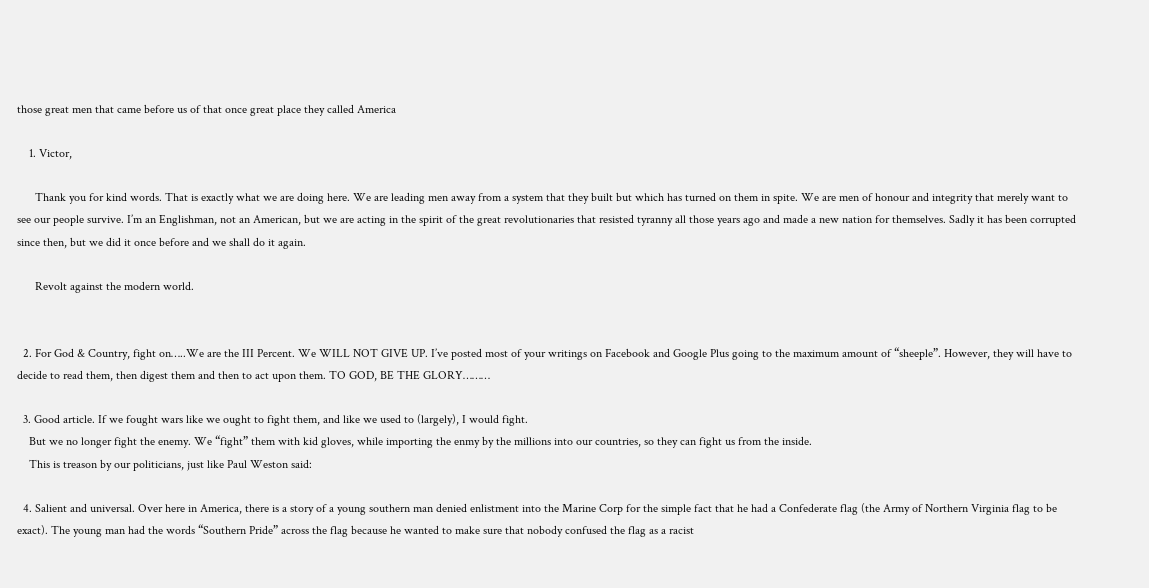those great men that came before us of that once great place they called America

    1. Victor,

      Thank you for kind words. That is exactly what we are doing here. We are leading men away from a system that they built but which has turned on them in spite. We are men of honour and integrity that merely want to see our people survive. I’m an Englishman, not an American, but we are acting in the spirit of the great revolutionaries that resisted tyranny all those years ago and made a new nation for themselves. Sadly it has been corrupted since then, but we did it once before and we shall do it again.

      Revolt against the modern world.


  2. For God & Country, fight on…..We are the III Percent. We WILL NOT GIVE UP. I’ve posted most of your writings on Facebook and Google Plus going to the maximum amount of “sheeple”. However, they will have to decide to read them, then digest them and then to act upon them. TO GOD, BE THE GLORY………

  3. Good article. If we fought wars like we ought to fight them, and like we used to (largely), I would fight.
    But we no longer fight the enemy. We “fight” them with kid gloves, while importing the enmy by the millions into our countries, so they can fight us from the inside.
    This is treason by our politicians, just like Paul Weston said:

  4. Salient and universal. Over here in America, there is a story of a young southern man denied enlistment into the Marine Corp for the simple fact that he had a Confederate flag (the Army of Northern Virginia flag to be exact). The young man had the words “Southern Pride” across the flag because he wanted to make sure that nobody confused the flag as a racist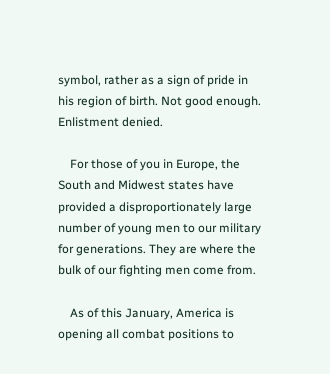symbol, rather as a sign of pride in his region of birth. Not good enough. Enlistment denied.

    For those of you in Europe, the South and Midwest states have provided a disproportionately large number of young men to our military for generations. They are where the bulk of our fighting men come from.

    As of this January, America is opening all combat positions to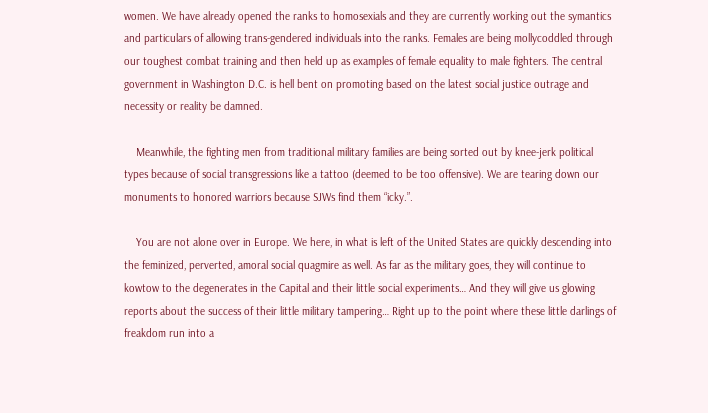women. We have already opened the ranks to homosexials and they are currently working out the symantics and particulars of allowing trans-gendered individuals into the ranks. Females are being mollycoddled through our toughest combat training and then held up as examples of female equality to male fighters. The central government in Washington D.C. is hell bent on promoting based on the latest social justice outrage and necessity or reality be damned.

    Meanwhile, the fighting men from traditional military families are being sorted out by knee-jerk political types because of social transgressions like a tattoo (deemed to be too offensive). We are tearing down our monuments to honored warriors because SJWs find them “icky.”.

    You are not alone over in Europe. We here, in what is left of the United States are quickly descending into the feminized, perverted, amoral social quagmire as well. As far as the military goes, they will continue to kowtow to the degenerates in the Capital and their little social experiments… And they will give us glowing reports about the success of their little military tampering… Right up to the point where these little darlings of freakdom run into a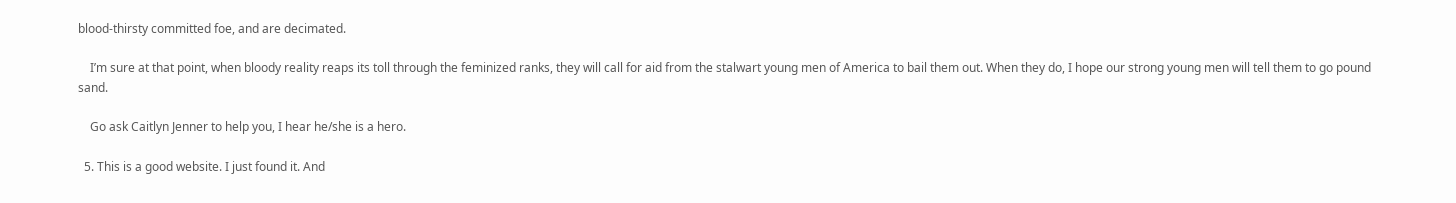blood-thirsty committed foe, and are decimated.

    I’m sure at that point, when bloody reality reaps its toll through the feminized ranks, they will call for aid from the stalwart young men of America to bail them out. When they do, I hope our strong young men will tell them to go pound sand.

    Go ask Caitlyn Jenner to help you, I hear he/she is a hero.

  5. This is a good website. I just found it. And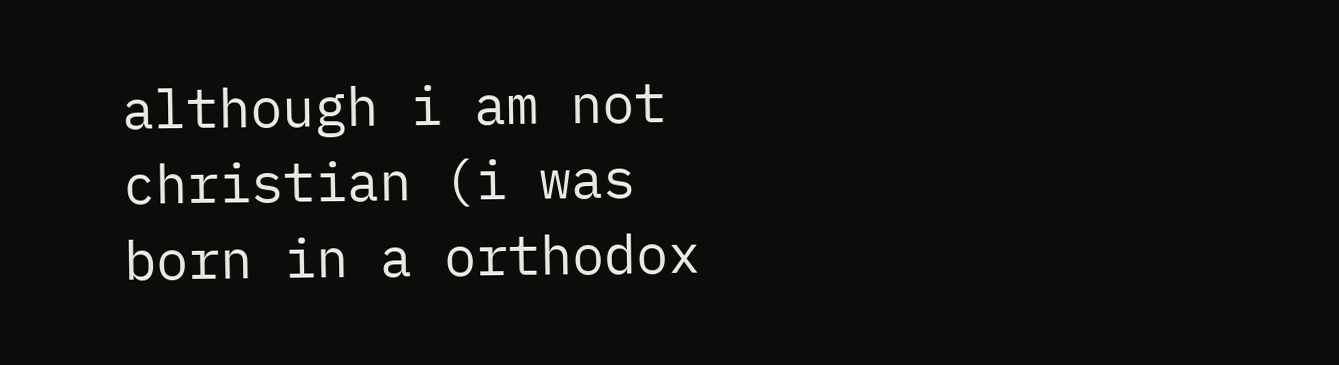although i am not christian (i was born in a orthodox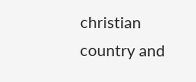christian country and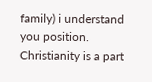family) i understand you position. Christianity is a part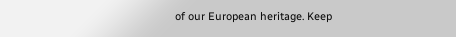of our European heritage. Keep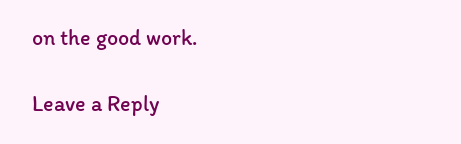on the good work.

Leave a Reply